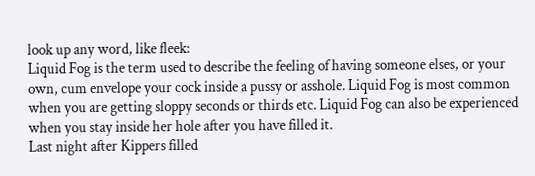look up any word, like fleek:
Liquid Fog is the term used to describe the feeling of having someone elses, or your own, cum envelope your cock inside a pussy or asshole. Liquid Fog is most common when you are getting sloppy seconds or thirds etc. Liquid Fog can also be experienced when you stay inside her hole after you have filled it.
Last night after Kippers filled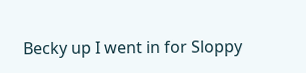Becky up I went in for Sloppy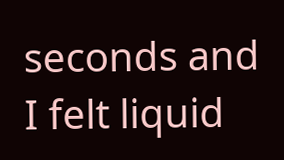seconds and I felt liquid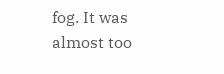fog. It was almost too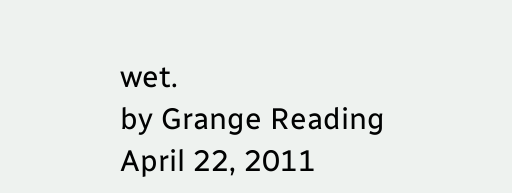wet.
by Grange Reading April 22, 2011